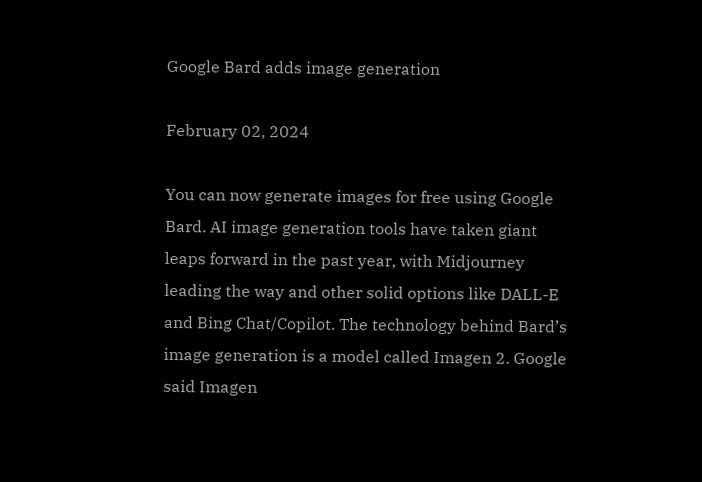Google Bard adds image generation

February 02, 2024

You can now generate images for free using Google Bard. AI image generation tools have taken giant leaps forward in the past year, with Midjourney leading the way and other solid options like DALL-E and Bing Chat/Copilot. The technology behind Bard’s image generation is a model called Imagen 2. Google said Imagen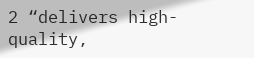2 “delivers high-quality,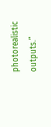photorealistic outputs.”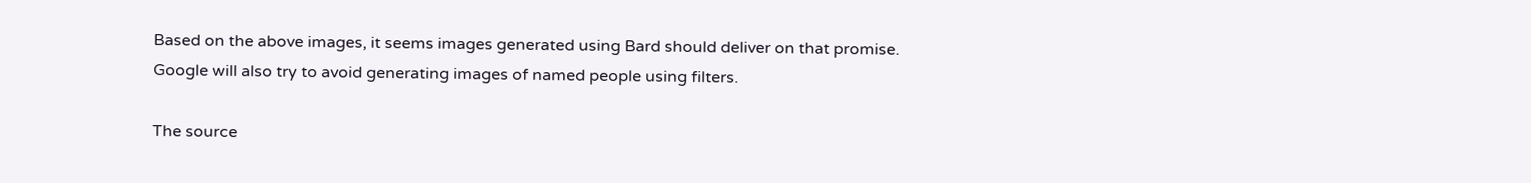Based on the above images, it seems images generated using Bard should deliver on that promise. Google will also try to avoid generating images of named people using filters.

The source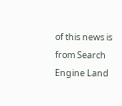of this news is from Search Engine Land